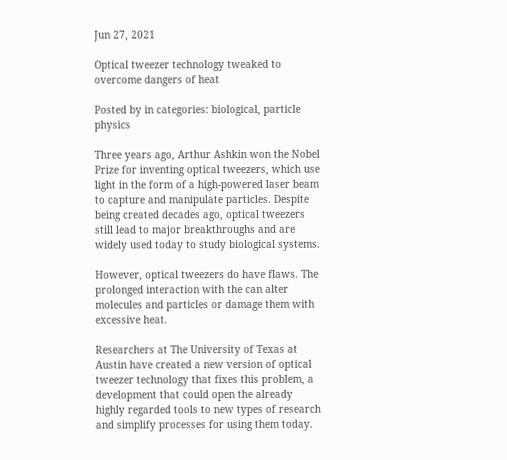Jun 27, 2021

Optical tweezer technology tweaked to overcome dangers of heat

Posted by in categories: biological, particle physics

Three years ago, Arthur Ashkin won the Nobel Prize for inventing optical tweezers, which use light in the form of a high-powered laser beam to capture and manipulate particles. Despite being created decades ago, optical tweezers still lead to major breakthroughs and are widely used today to study biological systems.

However, optical tweezers do have flaws. The prolonged interaction with the can alter molecules and particles or damage them with excessive heat.

Researchers at The University of Texas at Austin have created a new version of optical tweezer technology that fixes this problem, a development that could open the already highly regarded tools to new types of research and simplify processes for using them today.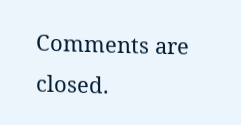Comments are closed.